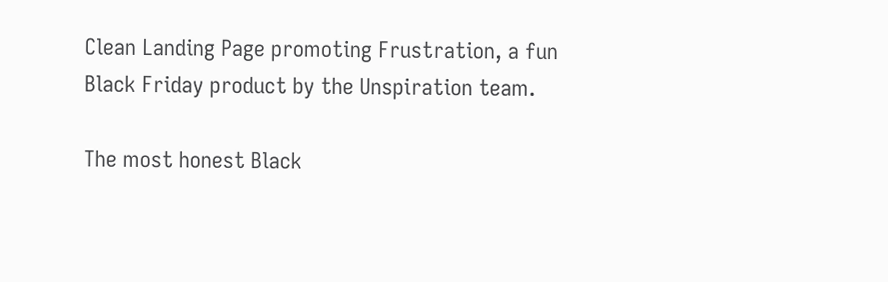Clean Landing Page promoting Frustration, a fun Black Friday product by the Unspiration team.

The most honest Black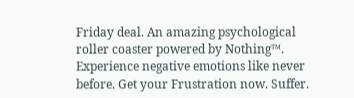Friday deal. An amazing psychological roller coaster powered by Nothing™. Experience negative emotions like never before. Get your Frustration now. Suffer.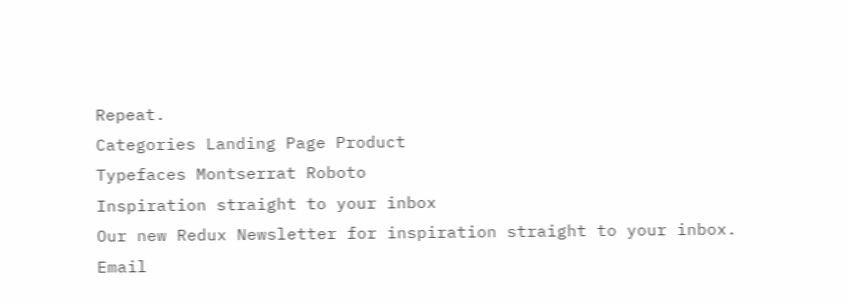Repeat.
Categories Landing Page Product
Typefaces Montserrat Roboto
Inspiration straight to your inbox
Our new Redux Newsletter for inspiration straight to your inbox.
Email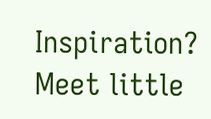Inspiration? Meet little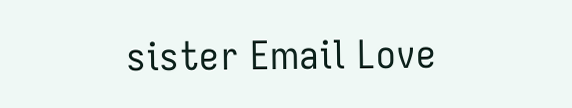sister Email Love